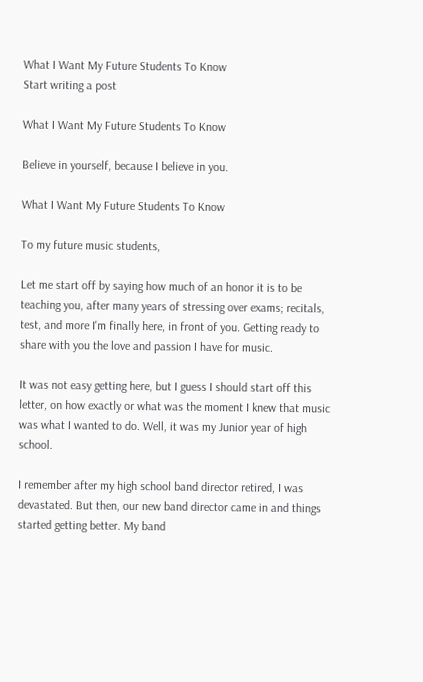What I Want My Future Students To Know
Start writing a post

What I Want My Future Students To Know

Believe in yourself, because I believe in you.

What I Want My Future Students To Know

To my future music students,

Let me start off by saying how much of an honor it is to be teaching you, after many years of stressing over exams; recitals, test, and more I'm finally here, in front of you. Getting ready to share with you the love and passion I have for music.

It was not easy getting here, but I guess I should start off this letter, on how exactly or what was the moment I knew that music was what I wanted to do. Well, it was my Junior year of high school.

I remember after my high school band director retired, I was devastated. But then, our new band director came in and things started getting better. My band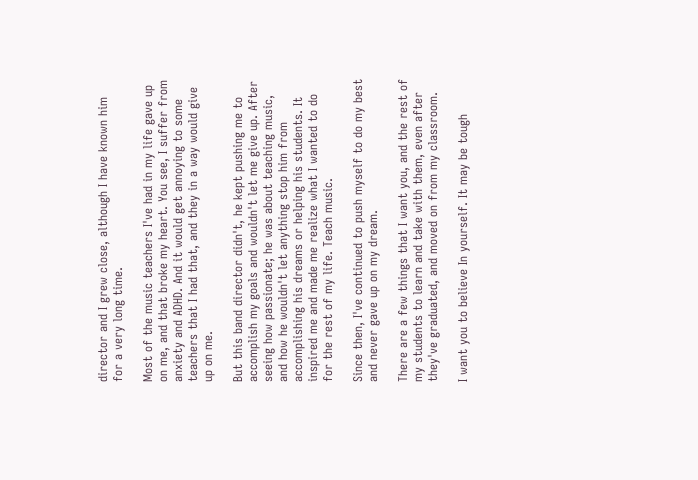director and I grew close, although I have known him for a very long time.

Most of the music teachers I've had in my life gave up on me, and that broke my heart. You see, I suffer from anxiety and ADHD. And it would get annoying to some teachers that I had that, and they in a way would give up on me.

But this band director didn't, he kept pushing me to accomplish my goals and wouldn't let me give up. After seeing how passionate; he was about teaching music, and how he wouldn't let anything stop him from accomplishing his dreams or helping his students. It inspired me and made me realize what I wanted to do for the rest of my life. Teach music.

Since then, I've continued to push myself to do my best and never gave up on my dream.

There are a few things that I want you, and the rest of my students to learn and take with them, even after they've graduated, and moved on from my classroom.

I want you to believe In yourself. It may be tough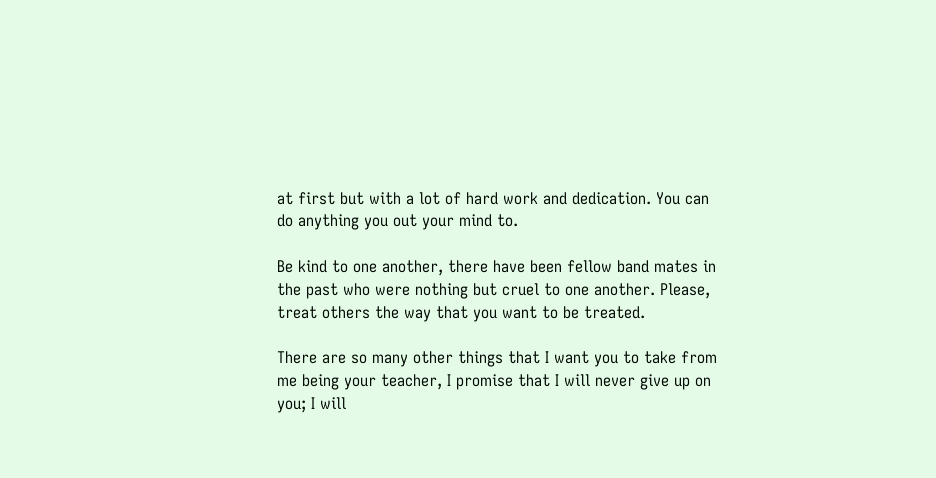at first but with a lot of hard work and dedication. You can do anything you out your mind to.

Be kind to one another, there have been fellow band mates in the past who were nothing but cruel to one another. Please, treat others the way that you want to be treated.

There are so many other things that I want you to take from me being your teacher, I promise that I will never give up on you; I will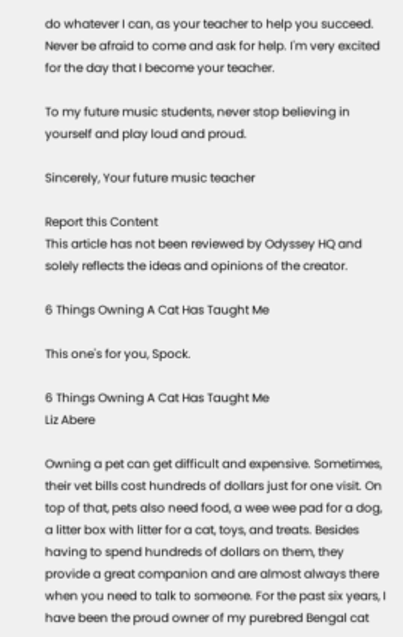do whatever I can, as your teacher to help you succeed. Never be afraid to come and ask for help. I'm very excited for the day that I become your teacher.

To my future music students, never stop believing in yourself and play loud and proud.

Sincerely, Your future music teacher

Report this Content
This article has not been reviewed by Odyssey HQ and solely reflects the ideas and opinions of the creator.

6 Things Owning A Cat Has Taught Me

This one's for you, Spock.

6 Things Owning A Cat Has Taught Me
Liz Abere

Owning a pet can get difficult and expensive. Sometimes, their vet bills cost hundreds of dollars just for one visit. On top of that, pets also need food, a wee wee pad for a dog, a litter box with litter for a cat, toys, and treats. Besides having to spend hundreds of dollars on them, they provide a great companion and are almost always there when you need to talk to someone. For the past six years, I have been the proud owner of my purebred Bengal cat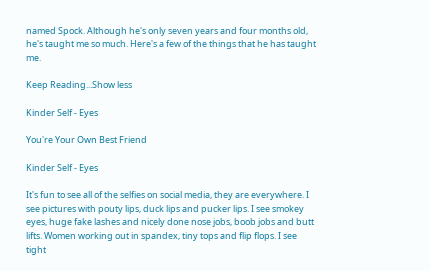named Spock. Although he's only seven years and four months old, he's taught me so much. Here's a few of the things that he has taught me.

Keep Reading...Show less

Kinder Self - Eyes

You're Your Own Best Friend

Kinder Self - Eyes

It's fun to see all of the selfies on social media, they are everywhere. I see pictures with pouty lips, duck lips and pucker lips. I see smokey eyes, huge fake lashes and nicely done nose jobs, boob jobs and butt lifts. Women working out in spandex, tiny tops and flip flops. I see tight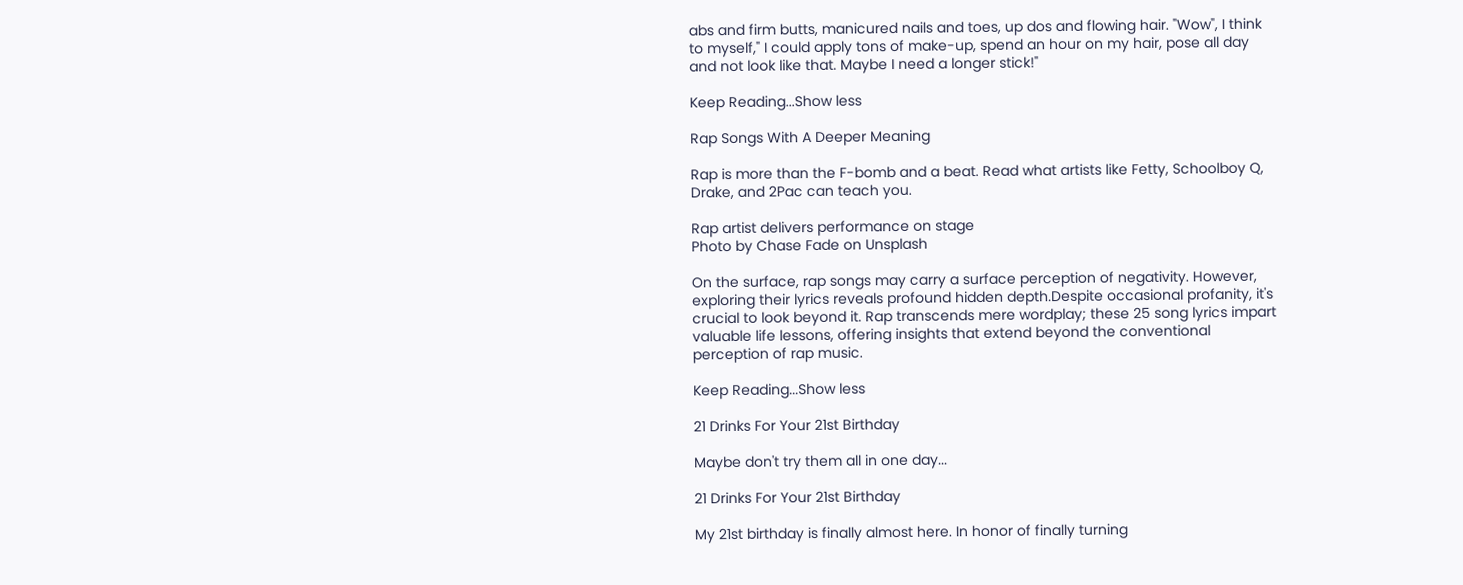abs and firm butts, manicured nails and toes, up dos and flowing hair. "Wow", I think to myself," I could apply tons of make-up, spend an hour on my hair, pose all day and not look like that. Maybe I need a longer stick!"

Keep Reading...Show less

Rap Songs With A Deeper Meaning

Rap is more than the F-bomb and a beat. Read what artists like Fetty, Schoolboy Q, Drake, and 2Pac can teach you.

Rap artist delivers performance on stage
Photo by Chase Fade on Unsplash

On the surface, rap songs may carry a surface perception of negativity. However, exploring their lyrics reveals profound hidden depth.Despite occasional profanity, it's crucial to look beyond it. Rap transcends mere wordplay; these 25 song lyrics impart valuable life lessons, offering insights that extend beyond the conventional perception of rap music.

Keep Reading...Show less

21 Drinks For Your 21st Birthday

Maybe don't try them all in one day...

21 Drinks For Your 21st Birthday

My 21st birthday is finally almost here. In honor of finally turning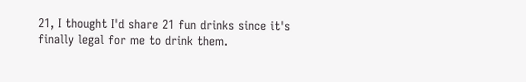21, I thought I'd share 21 fun drinks since it's finally legal for me to drink them.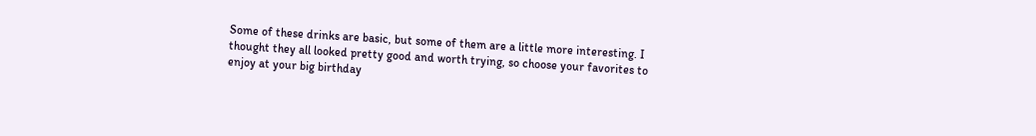Some of these drinks are basic, but some of them are a little more interesting. I thought they all looked pretty good and worth trying, so choose your favorites to enjoy at your big birthday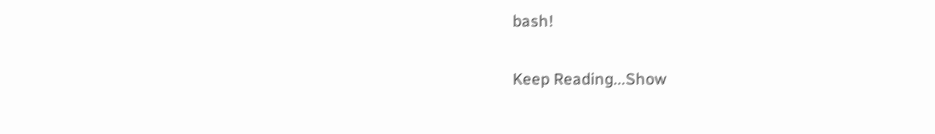bash!

Keep Reading...Show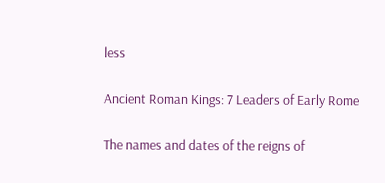less

Ancient Roman Kings: 7 Leaders of Early Rome

The names and dates of the reigns of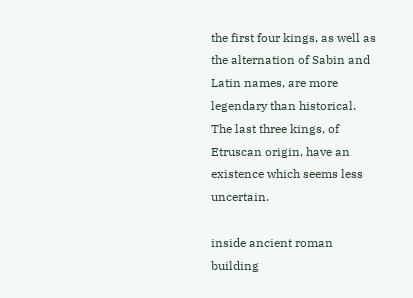the first four kings, as well as the alternation of Sabin and Latin names, are more legendary than historical. The last three kings, of Etruscan origin, have an existence which seems less uncertain.

inside ancient roman building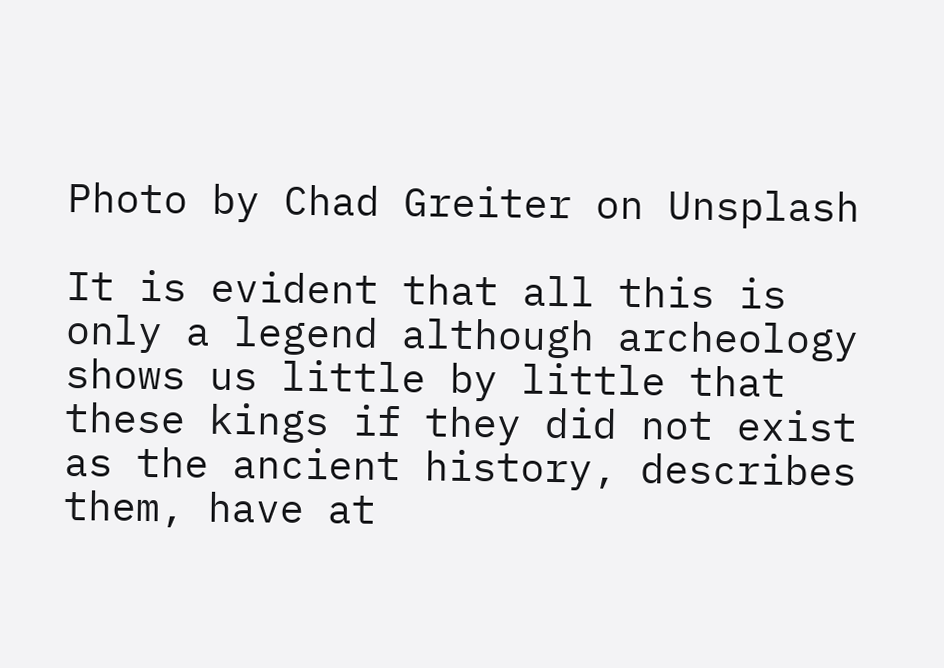Photo by Chad Greiter on Unsplash

It is evident that all this is only a legend although archeology shows us little by little that these kings if they did not exist as the ancient history, describes them, have at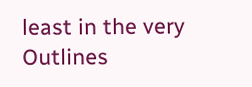least in the very Outlines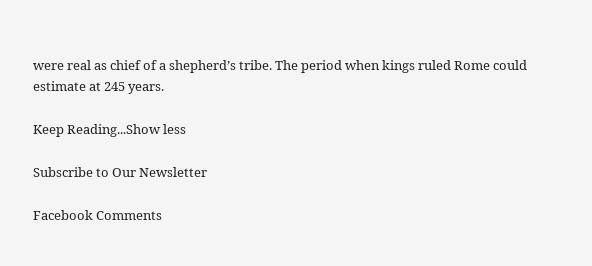were real as chief of a shepherd’s tribe. The period when kings ruled Rome could estimate at 245 years.

Keep Reading...Show less

Subscribe to Our Newsletter

Facebook Comments